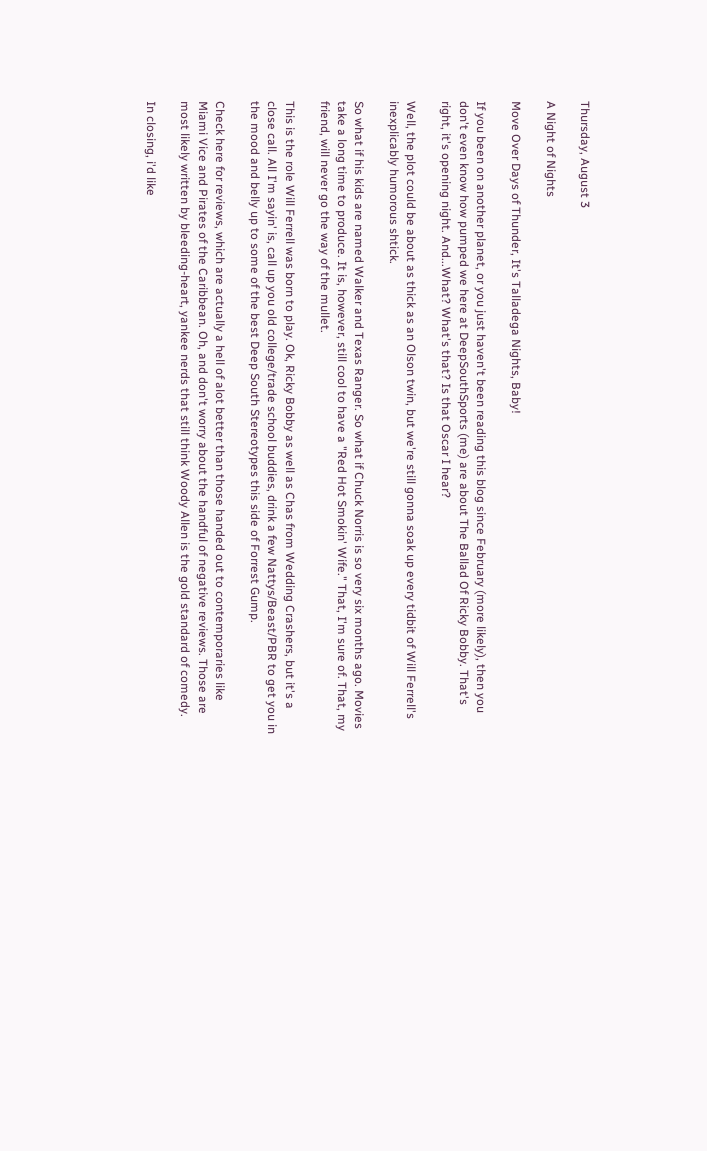Thursday, August 3

A Night of Nights

Move Over Days of Thunder, It's Talladega Nights, Baby!

If you been on another planet, or you just haven't been reading this blog since February (more likely), then you don't even know how pumped we here at DeepSouthSports (me) are about The Ballad Of Ricky Bobby. That's right, it's opening night. And...What? What's that? Is that Oscar I hear?

Well, the plot could be about as thick as an Olson twin, but we're still gonna soak up every tidbit of Will Ferrell's inexplicably humorous shtick.

So what if his kids are named Walker and Texas Ranger. So what if Chuck Norris is so very six months ago. Movies take a long time to produce. It is, however, still cool to have a "Red Hot Smokin' Wife." That, I'm sure of. That, my friend, will never go the way of the mullet.

This is the role Will Ferrell was born to play. Ok, Ricky Bobby as well as Chas from Wedding Crashers, but it's a close call. All I'm sayin' is, call up you old college/trade school buddies, drink a few Nattys/Beast/PBR to get you in the mood and belly up to some of the best Deep South Stereotypes this side of Forrest Gump.

Check here for reviews, which are actually a hell of alot better than those handed out to contemporaries like Miami Vice and Pirates of the Caribbean. Oh, and don't worry about the handful of negative reviews. Those are most likely written by bleeding-heart, yankee nerds that still think Woody Allen is the gold standard of comedy.

In closing, i'd like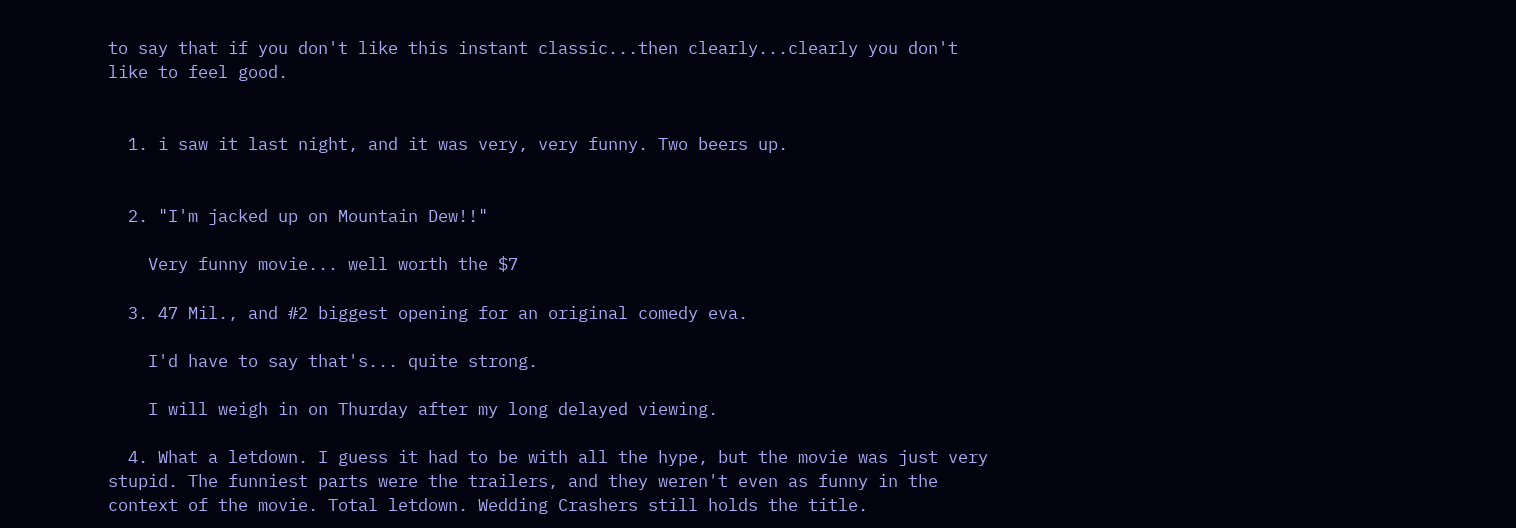to say that if you don't like this instant classic...then clearly...clearly you don't like to feel good.


  1. i saw it last night, and it was very, very funny. Two beers up.


  2. "I'm jacked up on Mountain Dew!!"

    Very funny movie... well worth the $7

  3. 47 Mil., and #2 biggest opening for an original comedy eva.

    I'd have to say that's... quite strong.

    I will weigh in on Thurday after my long delayed viewing.

  4. What a letdown. I guess it had to be with all the hype, but the movie was just very stupid. The funniest parts were the trailers, and they weren't even as funny in the context of the movie. Total letdown. Wedding Crashers still holds the title.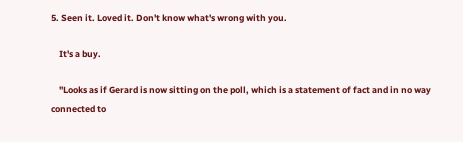5. Seen it. Loved it. Don't know what's wrong with you.

    It's a buy.

    "Looks as if Gerard is now sitting on the poll, which is a statement of fact and in no way connected to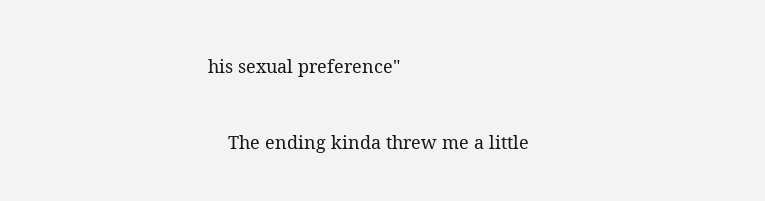his sexual preference"


    The ending kinda threw me a little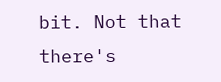bit. Not that there's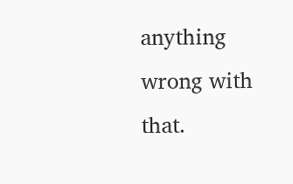anything wrong with that.